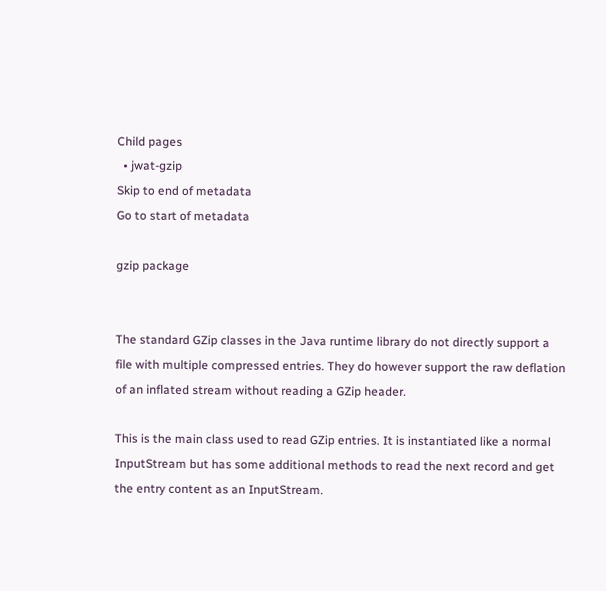Child pages
  • jwat-gzip
Skip to end of metadata
Go to start of metadata

gzip package


The standard GZip classes in the Java runtime library do not directly support a file with multiple compressed entries. They do however support the raw deflation of an inflated stream without reading a GZip header.

This is the main class used to read GZip entries. It is instantiated like a normal InputStream but has some additional methods to read the next record and get the entry content as an InputStream.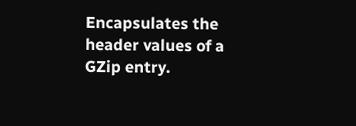Encapsulates the header values of a GZip entry.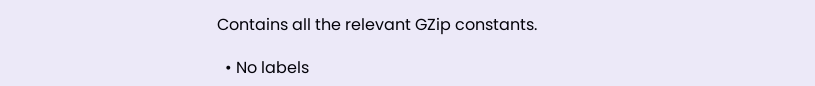Contains all the relevant GZip constants.

  • No labels